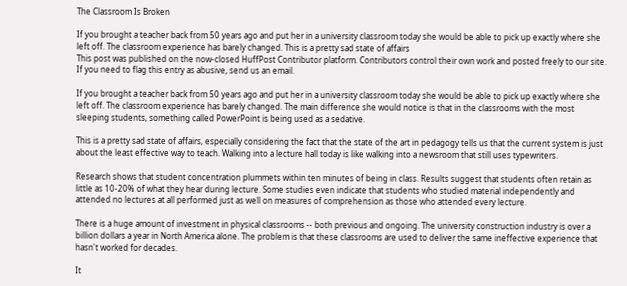The Classroom Is Broken

If you brought a teacher back from 50 years ago and put her in a university classroom today she would be able to pick up exactly where she left off. The classroom experience has barely changed. This is a pretty sad state of affairs
This post was published on the now-closed HuffPost Contributor platform. Contributors control their own work and posted freely to our site. If you need to flag this entry as abusive, send us an email.

If you brought a teacher back from 50 years ago and put her in a university classroom today she would be able to pick up exactly where she left off. The classroom experience has barely changed. The main difference she would notice is that in the classrooms with the most sleeping students, something called PowerPoint is being used as a sedative.

This is a pretty sad state of affairs, especially considering the fact that the state of the art in pedagogy tells us that the current system is just about the least effective way to teach. Walking into a lecture hall today is like walking into a newsroom that still uses typewriters.

Research shows that student concentration plummets within ten minutes of being in class. Results suggest that students often retain as little as 10-20% of what they hear during lecture. Some studies even indicate that students who studied material independently and attended no lectures at all performed just as well on measures of comprehension as those who attended every lecture.

There is a huge amount of investment in physical classrooms -- both previous and ongoing. The university construction industry is over a billion dollars a year in North America alone. The problem is that these classrooms are used to deliver the same ineffective experience that hasn't worked for decades.

It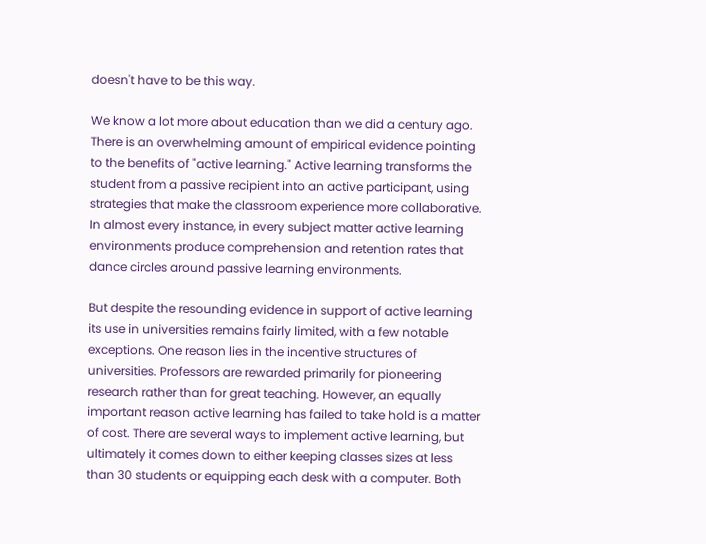doesn't have to be this way.

We know a lot more about education than we did a century ago. There is an overwhelming amount of empirical evidence pointing to the benefits of "active learning." Active learning transforms the student from a passive recipient into an active participant, using strategies that make the classroom experience more collaborative. In almost every instance, in every subject matter active learning environments produce comprehension and retention rates that dance circles around passive learning environments.

But despite the resounding evidence in support of active learning its use in universities remains fairly limited, with a few notable exceptions. One reason lies in the incentive structures of universities. Professors are rewarded primarily for pioneering research rather than for great teaching. However, an equally important reason active learning has failed to take hold is a matter of cost. There are several ways to implement active learning, but ultimately it comes down to either keeping classes sizes at less than 30 students or equipping each desk with a computer. Both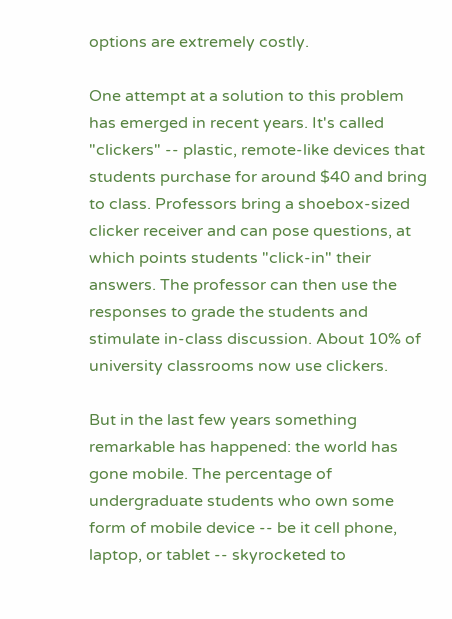options are extremely costly.

One attempt at a solution to this problem has emerged in recent years. It's called "clickers" -- plastic, remote-like devices that students purchase for around $40 and bring to class. Professors bring a shoebox-sized clicker receiver and can pose questions, at which points students "click-in" their answers. The professor can then use the responses to grade the students and stimulate in-class discussion. About 10% of university classrooms now use clickers.

But in the last few years something remarkable has happened: the world has gone mobile. The percentage of undergraduate students who own some form of mobile device -- be it cell phone, laptop, or tablet -- skyrocketed to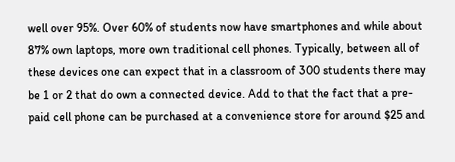well over 95%. Over 60% of students now have smartphones and while about 87% own laptops, more own traditional cell phones. Typically, between all of these devices one can expect that in a classroom of 300 students there may be 1 or 2 that do own a connected device. Add to that the fact that a pre-paid cell phone can be purchased at a convenience store for around $25 and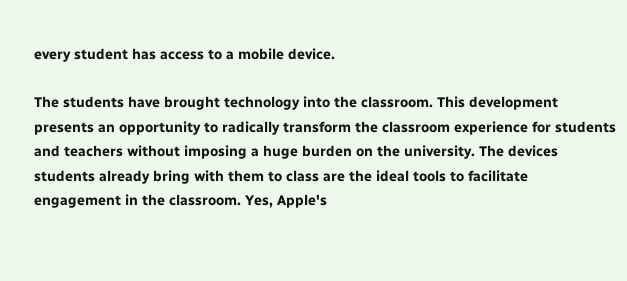every student has access to a mobile device.

The students have brought technology into the classroom. This development presents an opportunity to radically transform the classroom experience for students and teachers without imposing a huge burden on the university. The devices students already bring with them to class are the ideal tools to facilitate engagement in the classroom. Yes, Apple's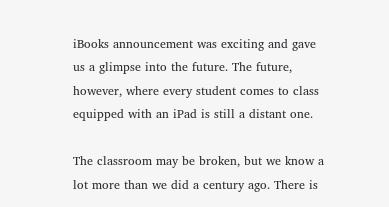iBooks announcement was exciting and gave us a glimpse into the future. The future, however, where every student comes to class equipped with an iPad is still a distant one.

The classroom may be broken, but we know a lot more than we did a century ago. There is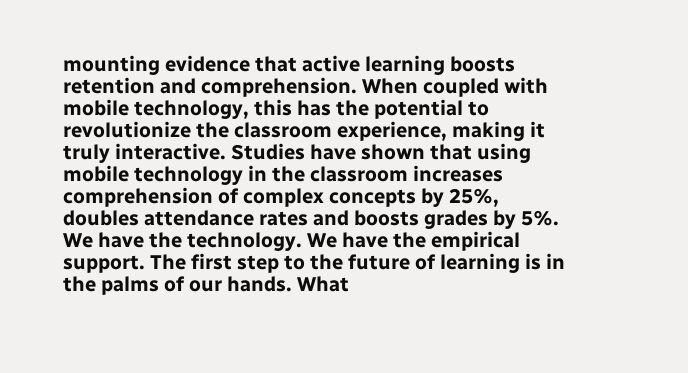mounting evidence that active learning boosts retention and comprehension. When coupled with mobile technology, this has the potential to revolutionize the classroom experience, making it truly interactive. Studies have shown that using mobile technology in the classroom increases comprehension of complex concepts by 25%, doubles attendance rates and boosts grades by 5%. We have the technology. We have the empirical support. The first step to the future of learning is in the palms of our hands. What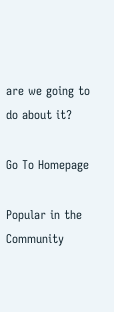are we going to do about it?

Go To Homepage

Popular in the Community